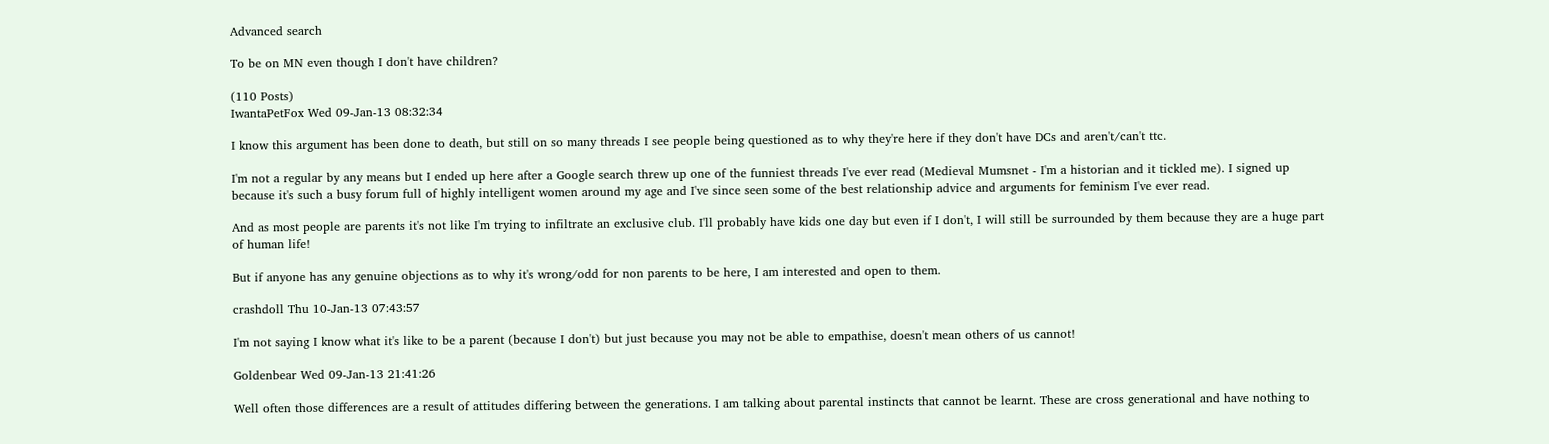Advanced search

To be on MN even though I don't have children?

(110 Posts)
IwantaPetFox Wed 09-Jan-13 08:32:34

I know this argument has been done to death, but still on so many threads I see people being questioned as to why they're here if they don't have DCs and aren't/can't ttc.

I'm not a regular by any means but I ended up here after a Google search threw up one of the funniest threads I've ever read (Medieval Mumsnet - I'm a historian and it tickled me). I signed up because it's such a busy forum full of highly intelligent women around my age and I've since seen some of the best relationship advice and arguments for feminism I've ever read.

And as most people are parents it's not like I'm trying to infiltrate an exclusive club. I'll probably have kids one day but even if I don't, I will still be surrounded by them because they are a huge part of human life!

But if anyone has any genuine objections as to why it's wrong/odd for non parents to be here, I am interested and open to them.

crashdoll Thu 10-Jan-13 07:43:57

I'm not saying I know what it's like to be a parent (because I don't) but just because you may not be able to empathise, doesn't mean others of us cannot!

Goldenbear Wed 09-Jan-13 21:41:26

Well often those differences are a result of attitudes differing between the generations. I am talking about parental instincts that cannot be learnt. These are cross generational and have nothing to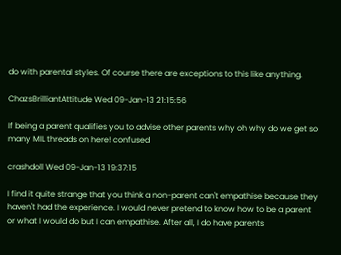do with parental styles. Of course there are exceptions to this like anything.

ChazsBrilliantAttitude Wed 09-Jan-13 21:15:56

If being a parent qualifies you to advise other parents why oh why do we get so many MIL threads on here! confused

crashdoll Wed 09-Jan-13 19:37:15

I find it quite strange that you think a non-parent can't empathise because they haven't had the experience. I would never pretend to know how to be a parent or what I would do but I can empathise. After all, I do have parents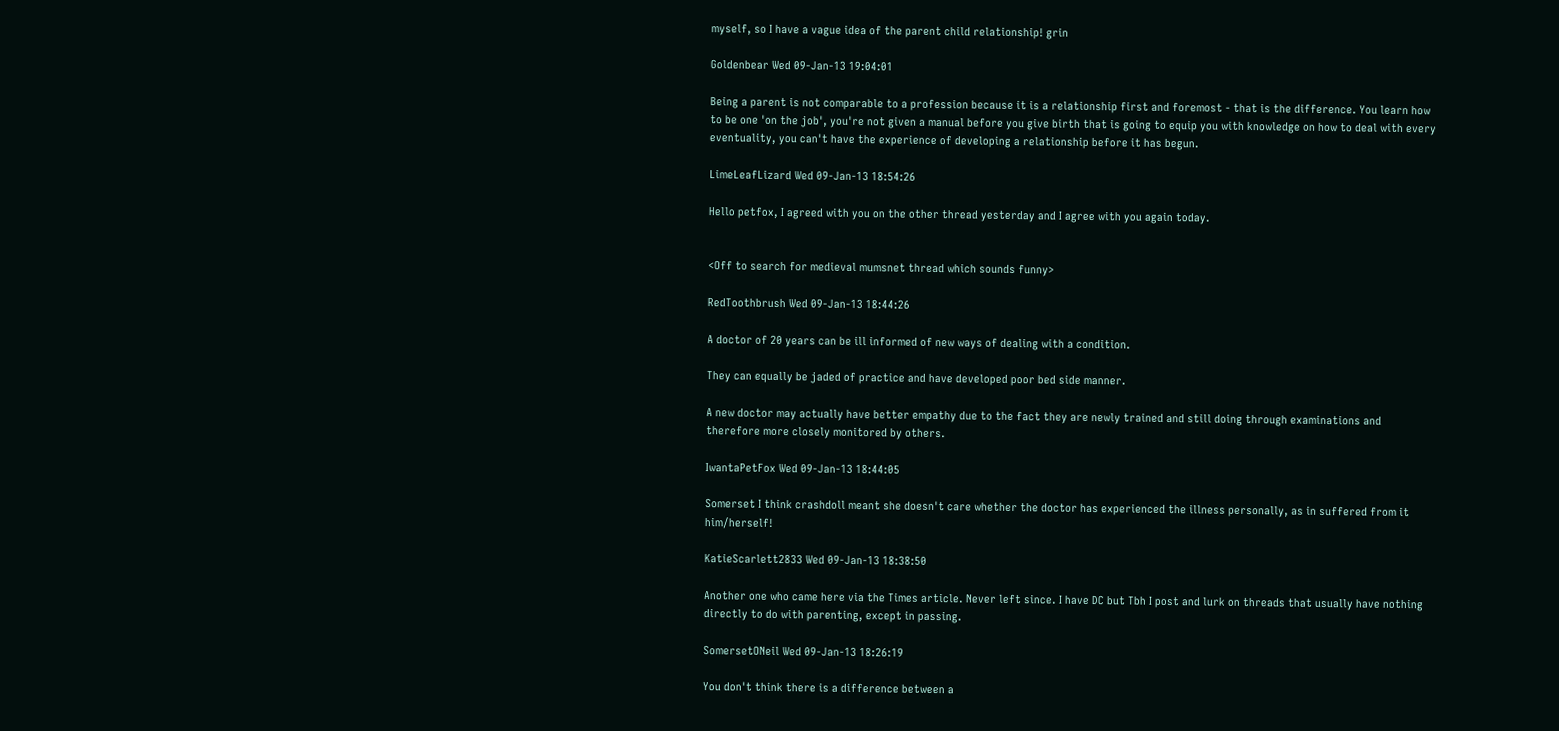myself, so I have a vague idea of the parent child relationship! grin

Goldenbear Wed 09-Jan-13 19:04:01

Being a parent is not comparable to a profession because it is a relationship first and foremost - that is the difference. You learn how to be one 'on the job', you're not given a manual before you give birth that is going to equip you with knowledge on how to deal with every eventuality, you can't have the experience of developing a relationship before it has begun.

LimeLeafLizard Wed 09-Jan-13 18:54:26

Hello petfox, I agreed with you on the other thread yesterday and I agree with you again today.


<Off to search for medieval mumsnet thread which sounds funny>

RedToothbrush Wed 09-Jan-13 18:44:26

A doctor of 20 years can be ill informed of new ways of dealing with a condition.

They can equally be jaded of practice and have developed poor bed side manner.

A new doctor may actually have better empathy due to the fact they are newly trained and still doing through examinations and therefore more closely monitored by others.

IwantaPetFox Wed 09-Jan-13 18:44:05

Somerset I think crashdoll meant she doesn't care whether the doctor has experienced the illness personally, as in suffered from it him/herself!

KatieScarlett2833 Wed 09-Jan-13 18:38:50

Another one who came here via the Times article. Never left since. I have DC but Tbh I post and lurk on threads that usually have nothing directly to do with parenting, except in passing.

SomersetONeil Wed 09-Jan-13 18:26:19

You don't think there is a difference between a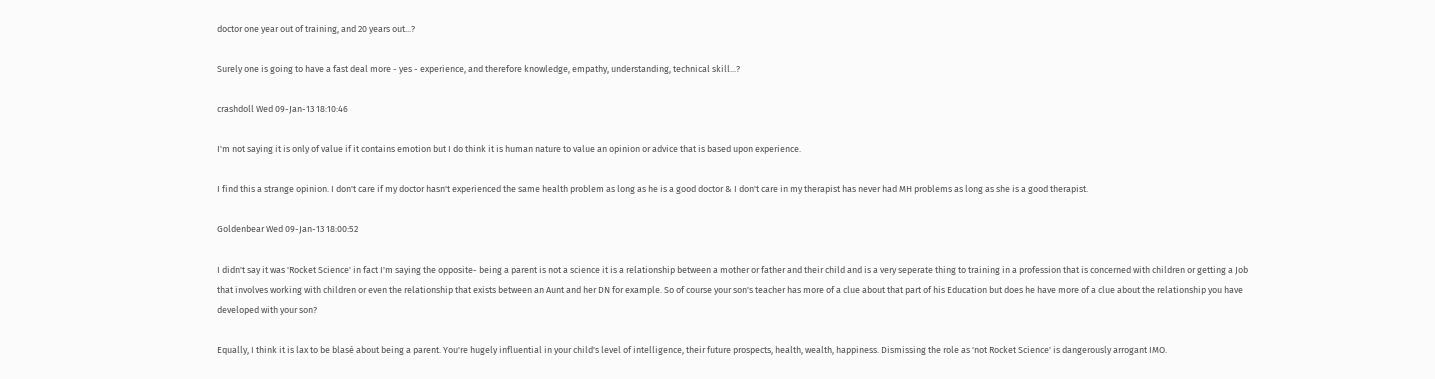doctor one year out of training, and 20 years out...?

Surely one is going to have a fast deal more - yes - experience, and therefore knowledge, empathy, understanding, technical skill...?

crashdoll Wed 09-Jan-13 18:10:46

I'm not saying it is only of value if it contains emotion but I do think it is human nature to value an opinion or advice that is based upon experience.

I find this a strange opinion. I don't care if my doctor hasn't experienced the same health problem as long as he is a good doctor & I don't care in my therapist has never had MH problems as long as she is a good therapist.

Goldenbear Wed 09-Jan-13 18:00:52

I didn't say it was 'Rocket Science' in fact I'm saying the opposite- being a parent is not a science it is a relationship between a mother or father and their child and is a very seperate thing to training in a profession that is concerned with children or getting a Job that involves working with children or even the relationship that exists between an Aunt and her DN for example. So of course your son's teacher has more of a clue about that part of his Education but does he have more of a clue about the relationship you have developed with your son?

Equally, I think it is lax to be blasé about being a parent. You're hugely influential in your child's level of intelligence, their future prospects, health, wealth, happiness. Dismissing the role as 'not Rocket Science' is dangerously arrogant IMO.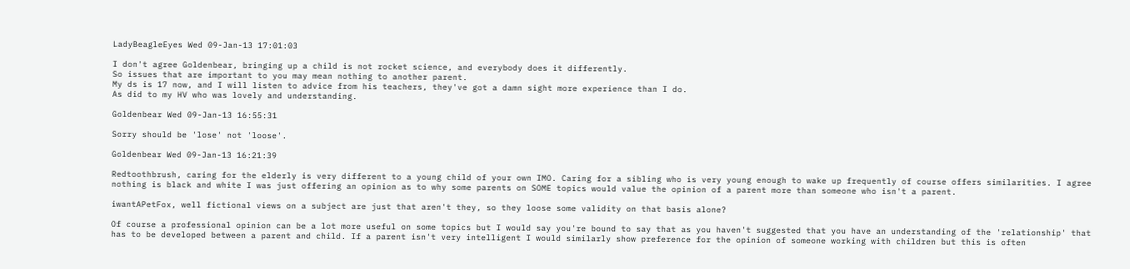LadyBeagleEyes Wed 09-Jan-13 17:01:03

I don't agree Goldenbear, bringing up a child is not rocket science, and everybody does it differently.
So issues that are important to you may mean nothing to another parent.
My ds is 17 now, and I will listen to advice from his teachers, they've got a damn sight more experience than I do.
As did to my HV who was lovely and understanding.

Goldenbear Wed 09-Jan-13 16:55:31

Sorry should be 'lose' not 'loose'.

Goldenbear Wed 09-Jan-13 16:21:39

Redtoothbrush, caring for the elderly is very different to a young child of your own IMO. Caring for a sibling who is very young enough to wake up frequently of course offers similarities. I agree nothing is black and white I was just offering an opinion as to why some parents on SOME topics would value the opinion of a parent more than someone who isn't a parent.

iwantAPetFox, well fictional views on a subject are just that aren't they, so they loose some validity on that basis alone?

Of course a professional opinion can be a lot more useful on some topics but I would say you're bound to say that as you haven't suggested that you have an understanding of the 'relationship' that has to be developed between a parent and child. If a parent isn't very intelligent I would similarly show preference for the opinion of someone working with children but this is often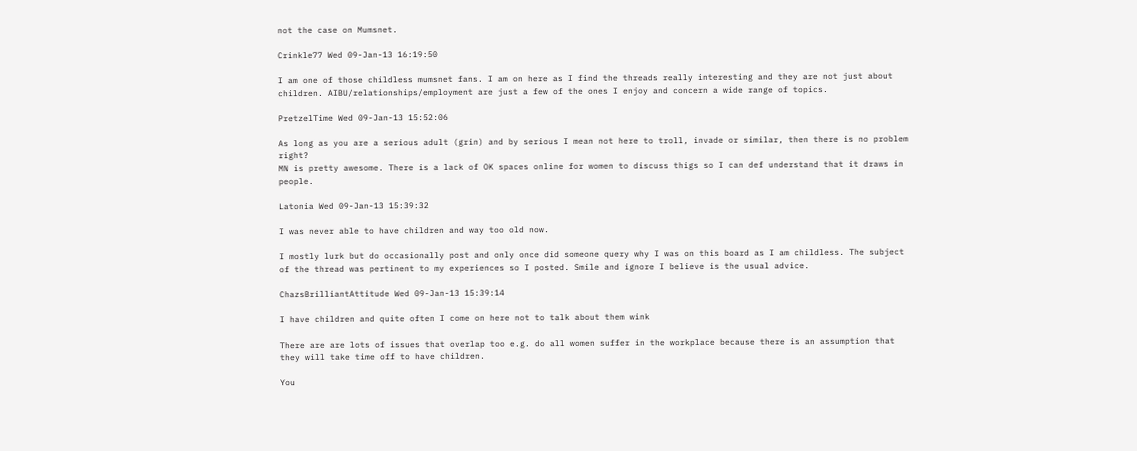not the case on Mumsnet.

Crinkle77 Wed 09-Jan-13 16:19:50

I am one of those childless mumsnet fans. I am on here as I find the threads really interesting and they are not just about children. AIBU/relationships/employment are just a few of the ones I enjoy and concern a wide range of topics.

PretzelTime Wed 09-Jan-13 15:52:06

As long as you are a serious adult (grin) and by serious I mean not here to troll, invade or similar, then there is no problem right?
MN is pretty awesome. There is a lack of OK spaces online for women to discuss thigs so I can def understand that it draws in people.

Latonia Wed 09-Jan-13 15:39:32

I was never able to have children and way too old now.

I mostly lurk but do occasionally post and only once did someone query why I was on this board as I am childless. The subject of the thread was pertinent to my experiences so I posted. Smile and ignore I believe is the usual advice.

ChazsBrilliantAttitude Wed 09-Jan-13 15:39:14

I have children and quite often I come on here not to talk about them wink

There are are lots of issues that overlap too e.g. do all women suffer in the workplace because there is an assumption that they will take time off to have children.

You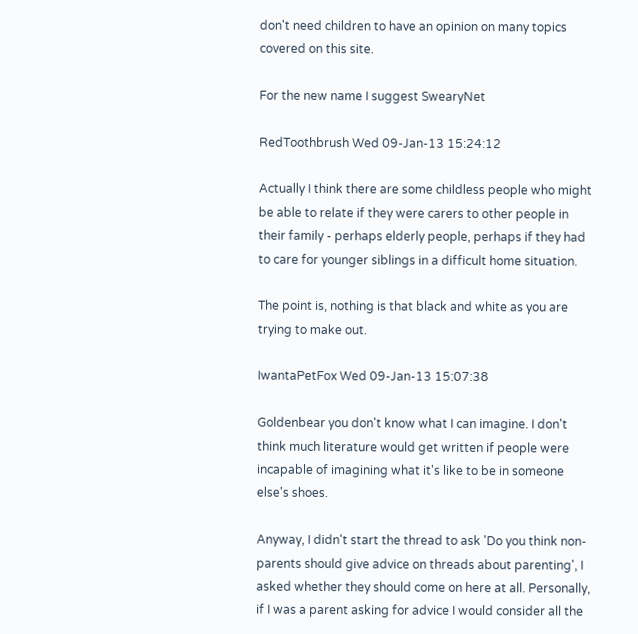don't need children to have an opinion on many topics covered on this site.

For the new name I suggest SwearyNet

RedToothbrush Wed 09-Jan-13 15:24:12

Actually I think there are some childless people who might be able to relate if they were carers to other people in their family - perhaps elderly people, perhaps if they had to care for younger siblings in a difficult home situation.

The point is, nothing is that black and white as you are trying to make out.

IwantaPetFox Wed 09-Jan-13 15:07:38

Goldenbear you don't know what I can imagine. I don't think much literature would get written if people were incapable of imagining what it's like to be in someone else's shoes.

Anyway, I didn't start the thread to ask 'Do you think non-parents should give advice on threads about parenting', I asked whether they should come on here at all. Personally, if I was a parent asking for advice I would consider all the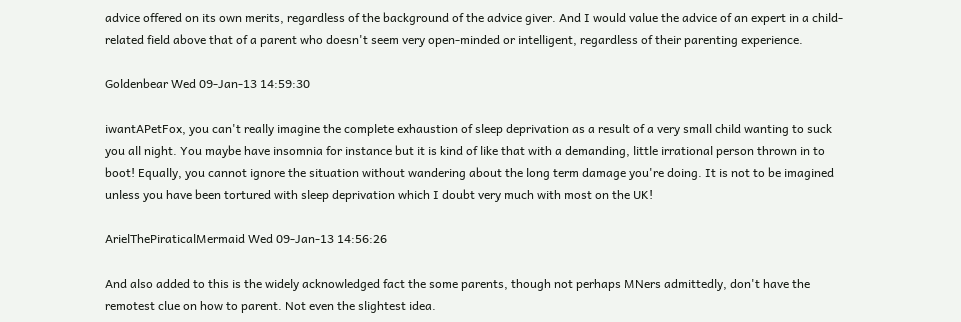advice offered on its own merits, regardless of the background of the advice giver. And I would value the advice of an expert in a child-related field above that of a parent who doesn't seem very open-minded or intelligent, regardless of their parenting experience.

Goldenbear Wed 09-Jan-13 14:59:30

iwantAPetFox, you can't really imagine the complete exhaustion of sleep deprivation as a result of a very small child wanting to suck you all night. You maybe have insomnia for instance but it is kind of like that with a demanding, little irrational person thrown in to boot! Equally, you cannot ignore the situation without wandering about the long term damage you're doing. It is not to be imagined unless you have been tortured with sleep deprivation which I doubt very much with most on the UK!

ArielThePiraticalMermaid Wed 09-Jan-13 14:56:26

And also added to this is the widely acknowledged fact the some parents, though not perhaps MNers admittedly, don't have the remotest clue on how to parent. Not even the slightest idea.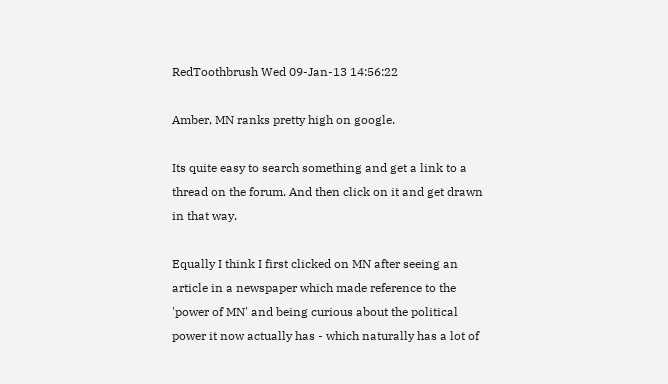RedToothbrush Wed 09-Jan-13 14:56:22

Amber, MN ranks pretty high on google.

Its quite easy to search something and get a link to a thread on the forum. And then click on it and get drawn in that way.

Equally I think I first clicked on MN after seeing an article in a newspaper which made reference to the 'power of MN' and being curious about the political power it now actually has - which naturally has a lot of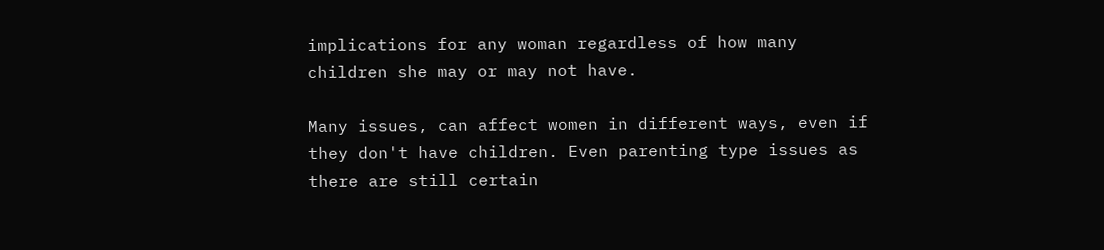implications for any woman regardless of how many children she may or may not have.

Many issues, can affect women in different ways, even if they don't have children. Even parenting type issues as there are still certain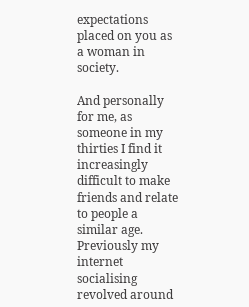expectations placed on you as a woman in society.

And personally for me, as someone in my thirties I find it increasingly difficult to make friends and relate to people a similar age. Previously my internet socialising revolved around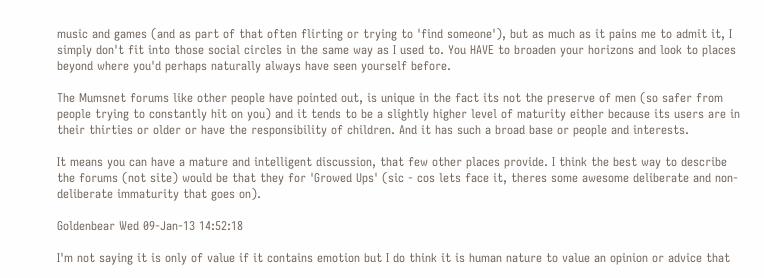music and games (and as part of that often flirting or trying to 'find someone'), but as much as it pains me to admit it, I simply don't fit into those social circles in the same way as I used to. You HAVE to broaden your horizons and look to places beyond where you'd perhaps naturally always have seen yourself before.

The Mumsnet forums like other people have pointed out, is unique in the fact its not the preserve of men (so safer from people trying to constantly hit on you) and it tends to be a slightly higher level of maturity either because its users are in their thirties or older or have the responsibility of children. And it has such a broad base or people and interests.

It means you can have a mature and intelligent discussion, that few other places provide. I think the best way to describe the forums (not site) would be that they for 'Growed Ups' (sic - cos lets face it, theres some awesome deliberate and non-deliberate immaturity that goes on).

Goldenbear Wed 09-Jan-13 14:52:18

I'm not saying it is only of value if it contains emotion but I do think it is human nature to value an opinion or advice that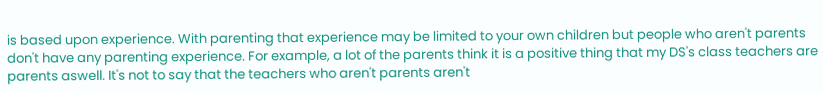is based upon experience. With parenting that experience may be limited to your own children but people who aren't parents don't have any parenting experience. For example, a lot of the parents think it is a positive thing that my DS's class teachers are parents aswell. It's not to say that the teachers who aren't parents aren't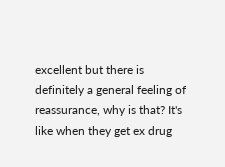excellent but there is definitely a general feeling of reassurance, why is that? It's like when they get ex drug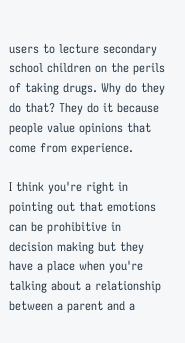users to lecture secondary school children on the perils of taking drugs. Why do they do that? They do it because people value opinions that come from experience.

I think you're right in pointing out that emotions can be prohibitive in decision making but they have a place when you're talking about a relationship between a parent and a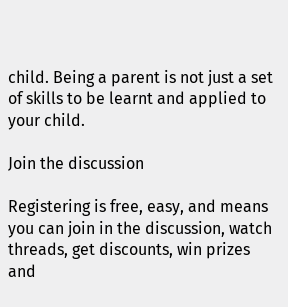child. Being a parent is not just a set of skills to be learnt and applied to your child.

Join the discussion

Registering is free, easy, and means you can join in the discussion, watch threads, get discounts, win prizes and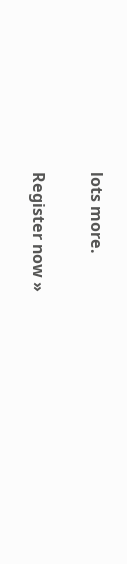lots more.

Register now »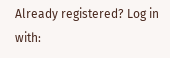Already registered? Log in with: